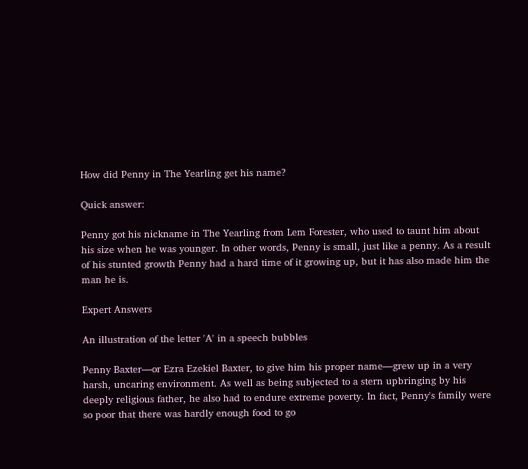How did Penny in The Yearling get his name?

Quick answer:

Penny got his nickname in The Yearling from Lem Forester, who used to taunt him about his size when he was younger. In other words, Penny is small, just like a penny. As a result of his stunted growth Penny had a hard time of it growing up, but it has also made him the man he is.

Expert Answers

An illustration of the letter 'A' in a speech bubbles

Penny Baxter—or Ezra Ezekiel Baxter, to give him his proper name—grew up in a very harsh, uncaring environment. As well as being subjected to a stern upbringing by his deeply religious father, he also had to endure extreme poverty. In fact, Penny's family were so poor that there was hardly enough food to go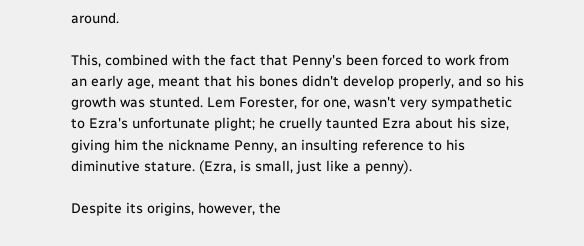around.

This, combined with the fact that Penny's been forced to work from an early age, meant that his bones didn't develop properly, and so his growth was stunted. Lem Forester, for one, wasn't very sympathetic to Ezra's unfortunate plight; he cruelly taunted Ezra about his size, giving him the nickname Penny, an insulting reference to his diminutive stature. (Ezra, is small, just like a penny).

Despite its origins, however, the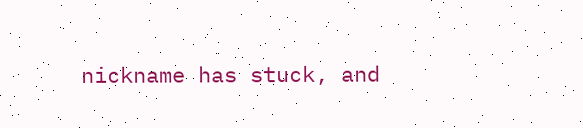nickname has stuck, and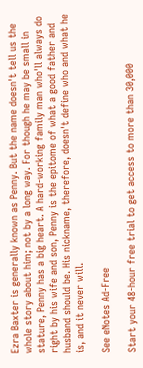Ezra Baxter is generally known as Penny. But the name doesn't tell us the whole story about him; not by a long way. For though he may be small in stature, Penny has a big heart. A hard-working family man who'll always do right by his wife and son, Penny is the epitome of what a good father and husband should be. His nickname, therefore, doesn't define who and what he is, and it never will.

See eNotes Ad-Free

Start your 48-hour free trial to get access to more than 30,000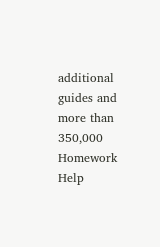additional guides and more than 350,000 Homework Help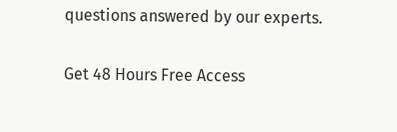questions answered by our experts.

Get 48 Hours Free Access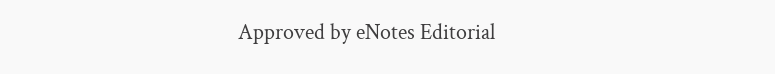Approved by eNotes Editorial